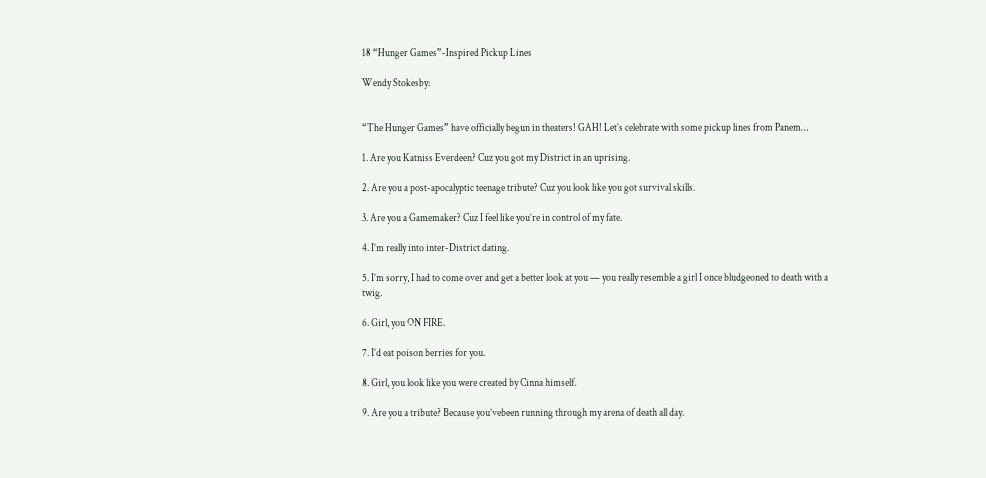18 “Hunger Games”-Inspired Pickup Lines

Wendy Stokesby:


“The Hunger Games” have officially begun in theaters! GAH! Let’s celebrate with some pickup lines from Panem…

1. Are you Katniss Everdeen? Cuz you got my District in an uprising.

2. Are you a post-apocalyptic teenage tribute? Cuz you look like you got survival skills.

3. Are you a Gamemaker? Cuz I feel like you’re in control of my fate.

4. I’m really into inter-District dating.

5. I’m sorry, I had to come over and get a better look at you — you really resemble a girl I once bludgeoned to death with a twig.

6. Girl, you ON FIRE.

7. I’d eat poison berries for you.

8. Girl, you look like you were created by Cinna himself.

9. Are you a tribute? Because you’vebeen running through my arena of death all day.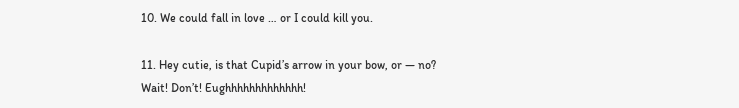10. We could fall in love … or I could kill you.

11. Hey cutie, is that Cupid’s arrow in your bow, or — no? Wait! Don’t! Eughhhhhhhhhhhhh!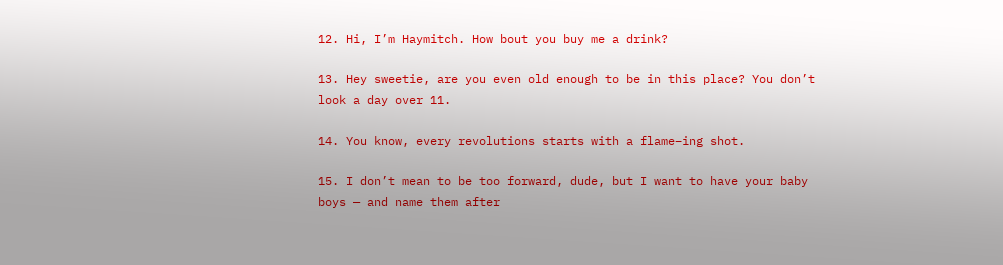12. Hi, I’m Haymitch. How bout you buy me a drink?

13. Hey sweetie, are you even old enough to be in this place? You don’t look a day over 11.

14. You know, every revolutions starts with a flame–ing shot.

15. I don’t mean to be too forward, dude, but I want to have your baby boys — and name them after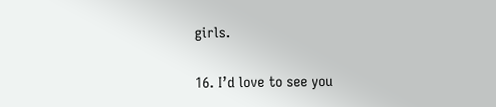girls.

16. I’d love to see you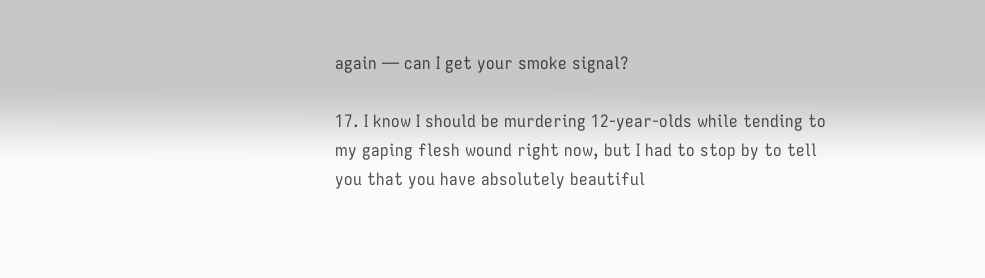again — can I get your smoke signal?

17. I know I should be murdering 12-year-olds while tending to my gaping flesh wound right now, but I had to stop by to tell you that you have absolutely beautiful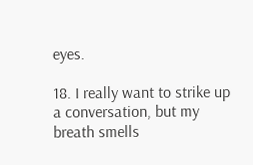eyes.

18. I really want to strike up a conversation, but my breath smells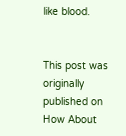like blood.


This post was originally published on How About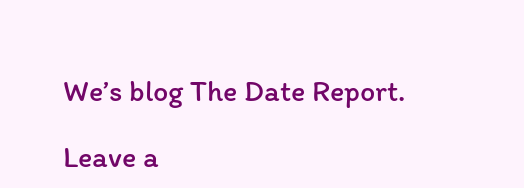We’s blog The Date Report.

Leave a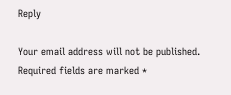Reply

Your email address will not be published. Required fields are marked *